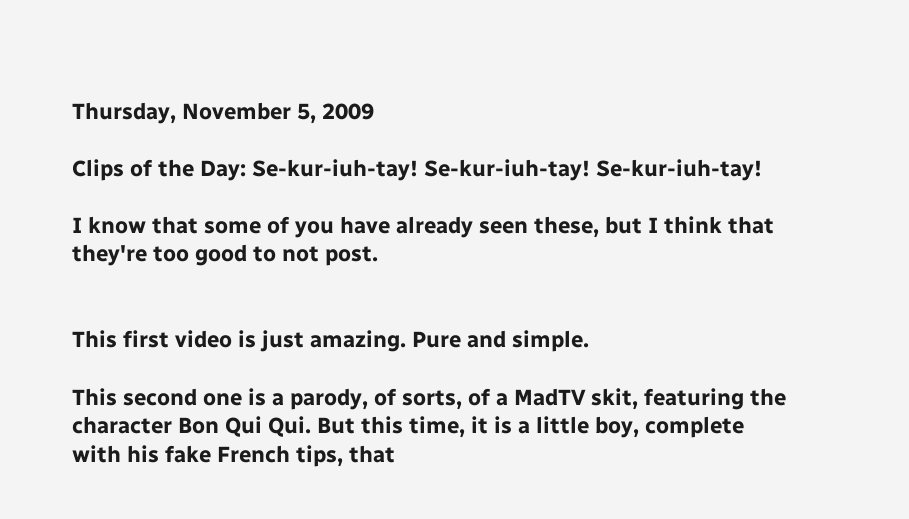Thursday, November 5, 2009

Clips of the Day: Se-kur-iuh-tay! Se-kur-iuh-tay! Se-kur-iuh-tay!

I know that some of you have already seen these, but I think that they're too good to not post.


This first video is just amazing. Pure and simple.

This second one is a parody, of sorts, of a MadTV skit, featuring the character Bon Qui Qui. But this time, it is a little boy, complete with his fake French tips, that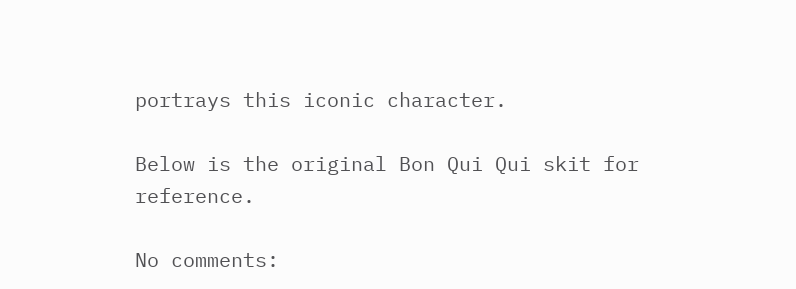portrays this iconic character.

Below is the original Bon Qui Qui skit for reference.

No comments: